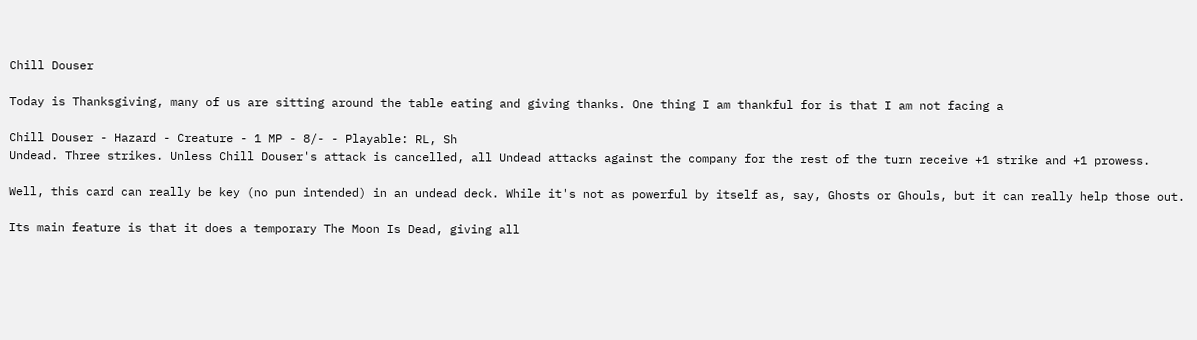Chill Douser

Today is Thanksgiving, many of us are sitting around the table eating and giving thanks. One thing I am thankful for is that I am not facing a

Chill Douser - Hazard - Creature - 1 MP - 8/- - Playable: RL, Sh
Undead. Three strikes. Unless Chill Douser's attack is cancelled, all Undead attacks against the company for the rest of the turn receive +1 strike and +1 prowess.

Well, this card can really be key (no pun intended) in an undead deck. While it's not as powerful by itself as, say, Ghosts or Ghouls, but it can really help those out.

Its main feature is that it does a temporary The Moon Is Dead, giving all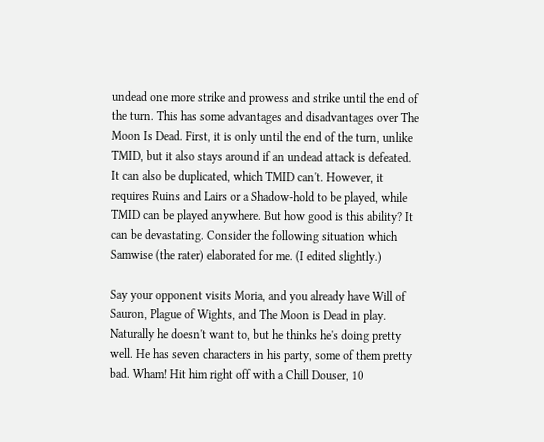undead one more strike and prowess and strike until the end of the turn. This has some advantages and disadvantages over The Moon Is Dead. First, it is only until the end of the turn, unlike TMID, but it also stays around if an undead attack is defeated. It can also be duplicated, which TMID can't. However, it requires Ruins and Lairs or a Shadow-hold to be played, while TMID can be played anywhere. But how good is this ability? It can be devastating. Consider the following situation which Samwise (the rater) elaborated for me. (I edited slightly.)

Say your opponent visits Moria, and you already have Will of Sauron, Plague of Wights, and The Moon is Dead in play. Naturally he doesn't want to, but he thinks he's doing pretty well. He has seven characters in his party, some of them pretty bad. Wham! Hit him right off with a Chill Douser, 10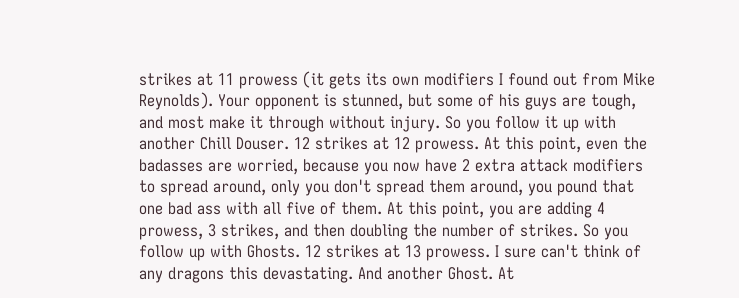strikes at 11 prowess (it gets its own modifiers I found out from Mike Reynolds). Your opponent is stunned, but some of his guys are tough, and most make it through without injury. So you follow it up with another Chill Douser. 12 strikes at 12 prowess. At this point, even the badasses are worried, because you now have 2 extra attack modifiers to spread around, only you don't spread them around, you pound that one bad ass with all five of them. At this point, you are adding 4 prowess, 3 strikes, and then doubling the number of strikes. So you follow up with Ghosts. 12 strikes at 13 prowess. I sure can't think of any dragons this devastating. And another Ghost. At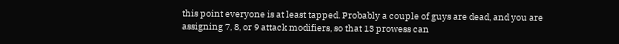this point everyone is at least tapped. Probably a couple of guys are dead, and you are assigning 7, 8, or 9 attack modifiers, so that 13 prowess can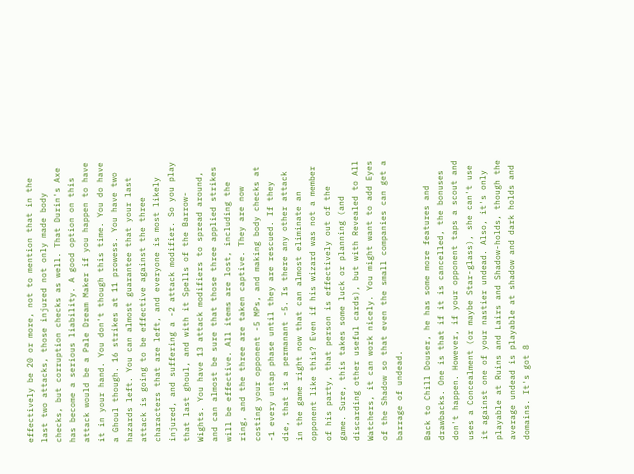effectively be 20 or more, not to mention that in the last two attacks, those injured not only made body checks, but corruption checks as well. That Durin's Axe has become a serious liability. A good option on this attack would be a Pale Dream Maker if you happen to have it in your hand. You don't though this time. You do have a Ghoul though. 16 strikes at 11 prowess. You have two hazards left. You can almost guarantee that your last attack is going to be effective against the three characters that are left, and everyone is most likely injured, and suffering a -2 attack modifier. So you play that last ghoul, and with it Spells of the Barrow- Wights. You have 13 attack modifiers to spread around, and can almost be sure that those three applied strikes will be effective. All items are lost, including the ring, and the three are taken captive. They are now costing your opponent -5 MPs, and making body checks at -1 every untap phase until they are rescued. If they die, that is a permanant -5. Is there any other attack in the game right now that can almost eliminate an opponent like this? Even if his wizard was not a member of his party, that person is effectively out of the game. Sure, this takes some luck or planning (and discarding other useful cards), but with Revealed to All Watchers, it can work nicely. You might want to add Eyes of the Shadow so that even the small companies can get a barrage of undead.

Back to Chill Douser, he has some more features and drawbacks. One is that if it is cancelled, the bonuses don't happen. However, if your opponent taps a scout and uses a Concealment (or maybe Star-glass), she can't use it against one of your nastier undead. Also, it's only playable at Ruins and Lairs and Shadow-holds, though the average undead is playable at shadow and dark holds and domains. It's got 8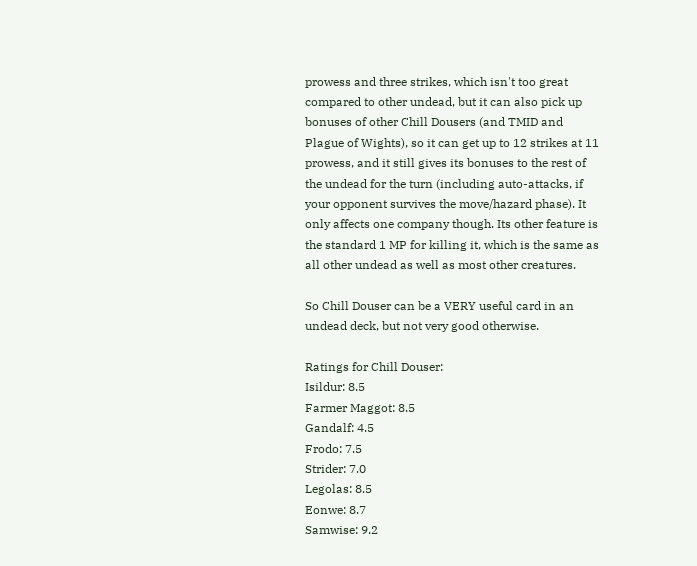prowess and three strikes, which isn't too great compared to other undead, but it can also pick up bonuses of other Chill Dousers (and TMID and Plague of Wights), so it can get up to 12 strikes at 11 prowess, and it still gives its bonuses to the rest of the undead for the turn (including auto-attacks, if your opponent survives the move/hazard phase). It only affects one company though. Its other feature is the standard 1 MP for killing it, which is the same as all other undead as well as most other creatures.

So Chill Douser can be a VERY useful card in an undead deck, but not very good otherwise.

Ratings for Chill Douser:
Isildur: 8.5
Farmer Maggot: 8.5
Gandalf: 4.5
Frodo: 7.5
Strider: 7.0
Legolas: 8.5
Eonwe: 8.7
Samwise: 9.2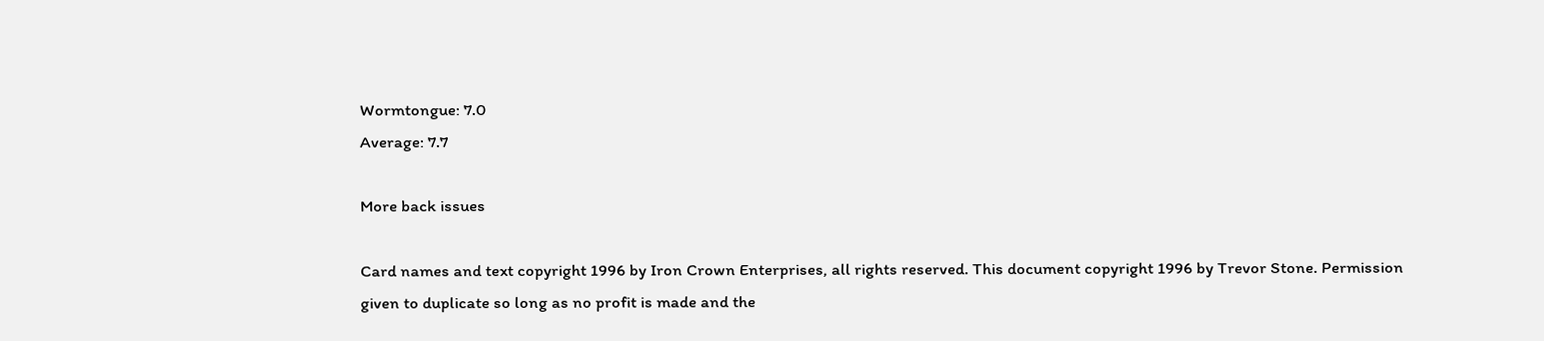Wormtongue: 7.0
Average: 7.7

More back issues

Card names and text copyright 1996 by Iron Crown Enterprises, all rights reserved. This document copyright 1996 by Trevor Stone. Permission given to duplicate so long as no profit is made and the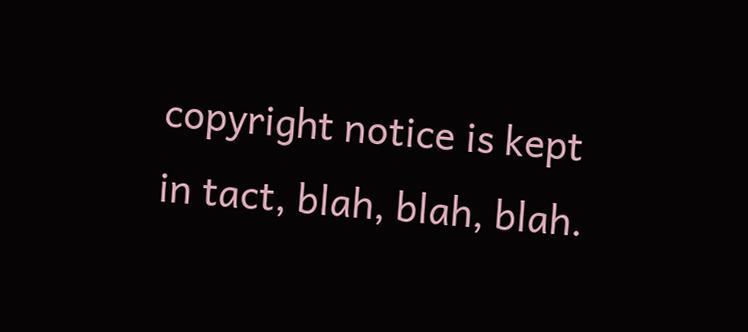copyright notice is kept in tact, blah, blah, blah.